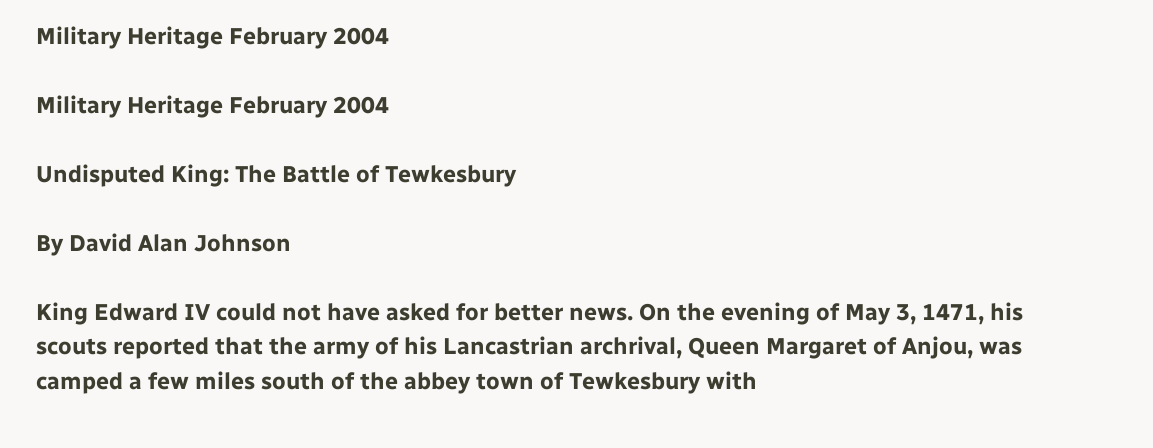Military Heritage February 2004

Military Heritage February 2004

Undisputed King: The Battle of Tewkesbury

By David Alan Johnson

King Edward IV could not have asked for better news. On the evening of May 3, 1471, his scouts reported that the army of his Lancastrian archrival, Queen Margaret of Anjou, was camped a few miles south of the abbey town of Tewkesbury with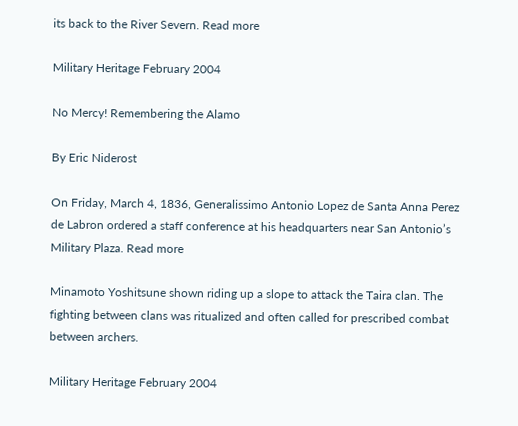its back to the River Severn. Read more

Military Heritage February 2004

No Mercy! Remembering the Alamo

By Eric Niderost

On Friday, March 4, 1836, Generalissimo Antonio Lopez de Santa Anna Perez de Labron ordered a staff conference at his headquarters near San Antonio’s Military Plaza. Read more

Minamoto Yoshitsune shown riding up a slope to attack the Taira clan. The fighting between clans was ritualized and often called for prescribed combat between archers.

Military Heritage February 2004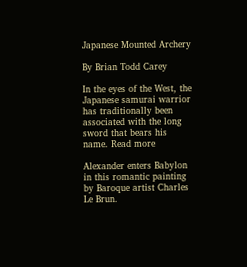Japanese Mounted Archery

By Brian Todd Carey

In the eyes of the West, the Japanese samurai warrior has traditionally been associated with the long sword that bears his name. Read more

Alexander enters Babylon in this romantic painting by Baroque artist Charles Le Brun.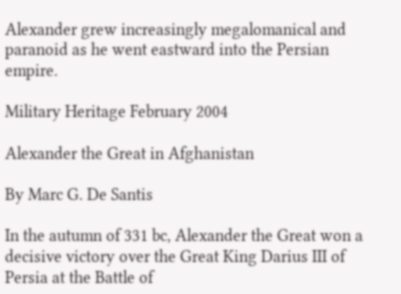Alexander grew increasingly megalomanical and paranoid as he went eastward into the Persian empire.

Military Heritage February 2004

Alexander the Great in Afghanistan

By Marc G. De Santis

In the autumn of 331 bc, Alexander the Great won a decisive victory over the Great King Darius III of Persia at the Battle of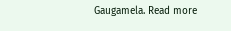Gaugamela. Read more